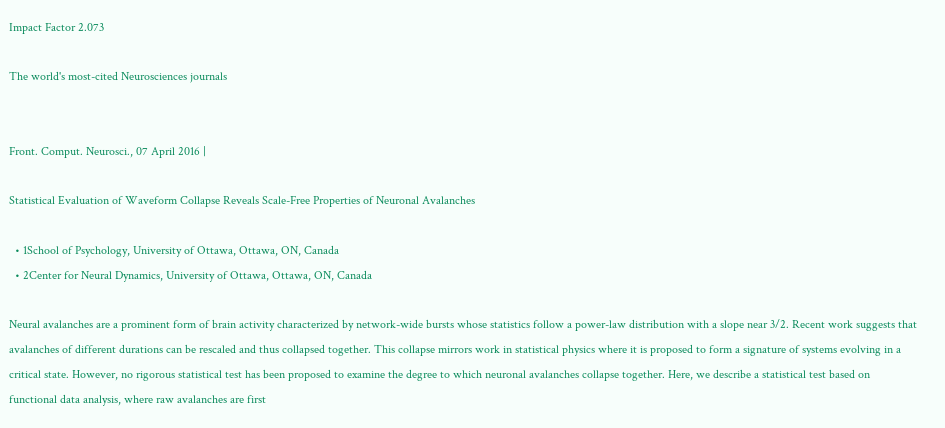Impact Factor 2.073

The world's most-cited Neurosciences journals


Front. Comput. Neurosci., 07 April 2016 |

Statistical Evaluation of Waveform Collapse Reveals Scale-Free Properties of Neuronal Avalanches

  • 1School of Psychology, University of Ottawa, Ottawa, ON, Canada
  • 2Center for Neural Dynamics, University of Ottawa, Ottawa, ON, Canada

Neural avalanches are a prominent form of brain activity characterized by network-wide bursts whose statistics follow a power-law distribution with a slope near 3/2. Recent work suggests that avalanches of different durations can be rescaled and thus collapsed together. This collapse mirrors work in statistical physics where it is proposed to form a signature of systems evolving in a critical state. However, no rigorous statistical test has been proposed to examine the degree to which neuronal avalanches collapse together. Here, we describe a statistical test based on functional data analysis, where raw avalanches are first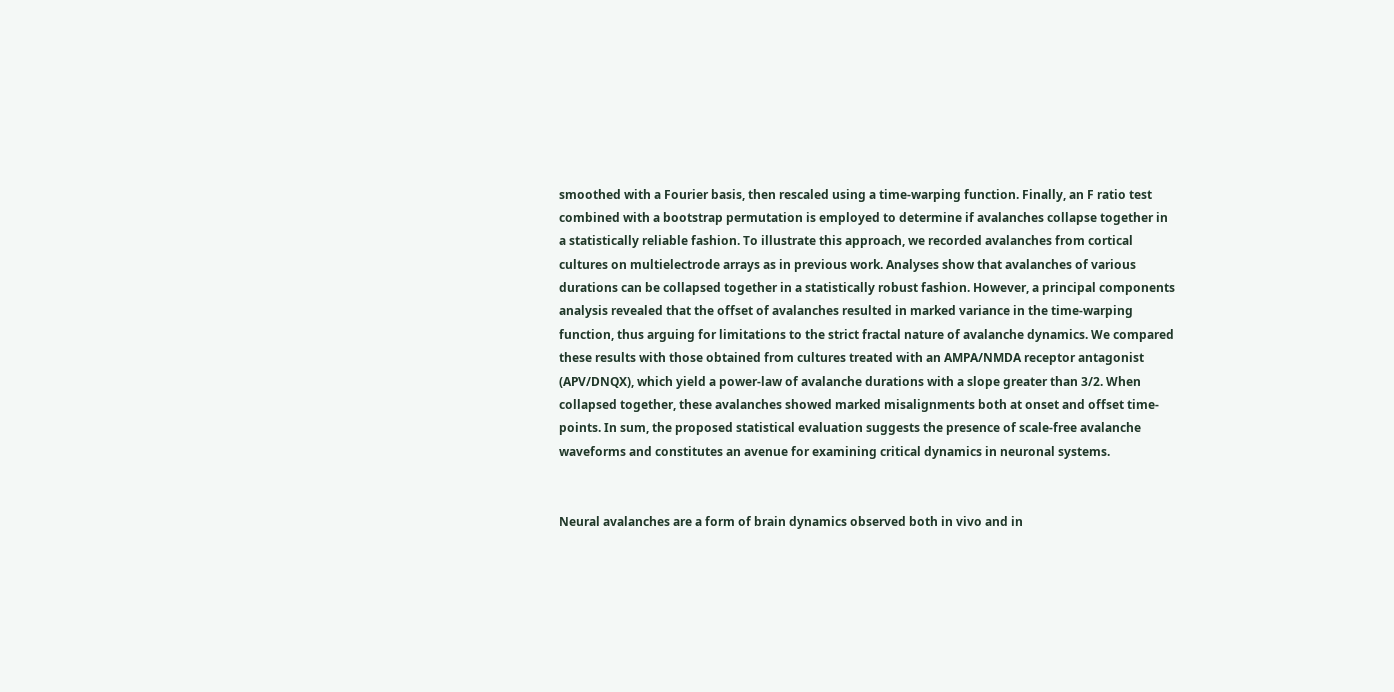smoothed with a Fourier basis, then rescaled using a time-warping function. Finally, an F ratio test combined with a bootstrap permutation is employed to determine if avalanches collapse together in a statistically reliable fashion. To illustrate this approach, we recorded avalanches from cortical cultures on multielectrode arrays as in previous work. Analyses show that avalanches of various durations can be collapsed together in a statistically robust fashion. However, a principal components analysis revealed that the offset of avalanches resulted in marked variance in the time-warping function, thus arguing for limitations to the strict fractal nature of avalanche dynamics. We compared these results with those obtained from cultures treated with an AMPA/NMDA receptor antagonist (APV/DNQX), which yield a power-law of avalanche durations with a slope greater than 3/2. When collapsed together, these avalanches showed marked misalignments both at onset and offset time-points. In sum, the proposed statistical evaluation suggests the presence of scale-free avalanche waveforms and constitutes an avenue for examining critical dynamics in neuronal systems.


Neural avalanches are a form of brain dynamics observed both in vivo and in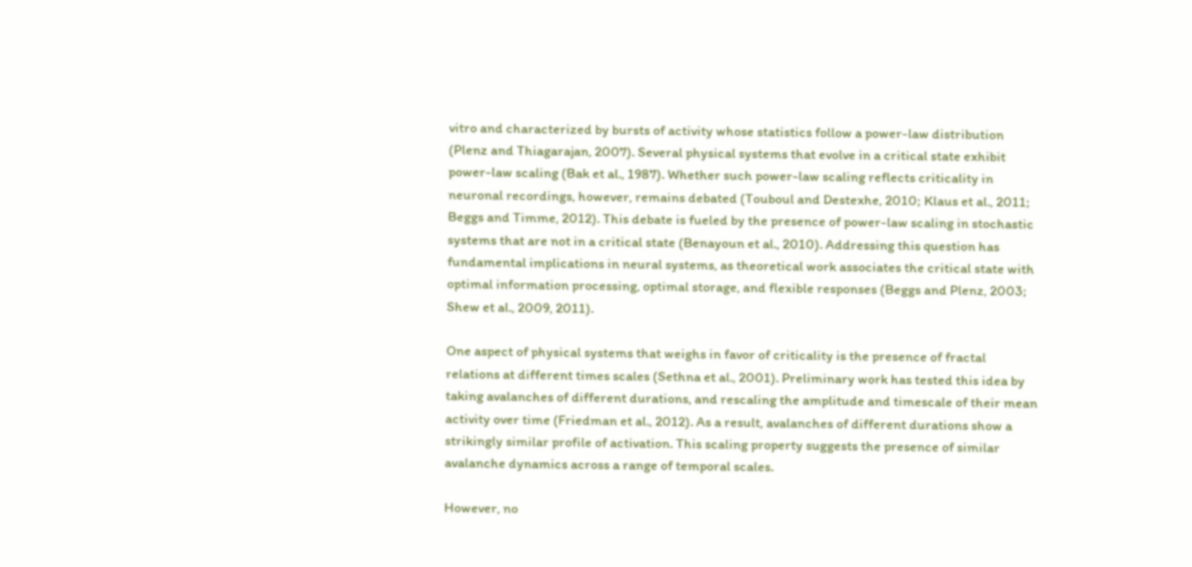vitro and characterized by bursts of activity whose statistics follow a power-law distribution (Plenz and Thiagarajan, 2007). Several physical systems that evolve in a critical state exhibit power-law scaling (Bak et al., 1987). Whether such power-law scaling reflects criticality in neuronal recordings, however, remains debated (Touboul and Destexhe, 2010; Klaus et al., 2011; Beggs and Timme, 2012). This debate is fueled by the presence of power-law scaling in stochastic systems that are not in a critical state (Benayoun et al., 2010). Addressing this question has fundamental implications in neural systems, as theoretical work associates the critical state with optimal information processing, optimal storage, and flexible responses (Beggs and Plenz, 2003; Shew et al., 2009, 2011).

One aspect of physical systems that weighs in favor of criticality is the presence of fractal relations at different times scales (Sethna et al., 2001). Preliminary work has tested this idea by taking avalanches of different durations, and rescaling the amplitude and timescale of their mean activity over time (Friedman et al., 2012). As a result, avalanches of different durations show a strikingly similar profile of activation. This scaling property suggests the presence of similar avalanche dynamics across a range of temporal scales.

However, no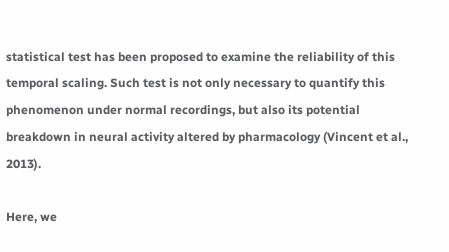statistical test has been proposed to examine the reliability of this temporal scaling. Such test is not only necessary to quantify this phenomenon under normal recordings, but also its potential breakdown in neural activity altered by pharmacology (Vincent et al., 2013).

Here, we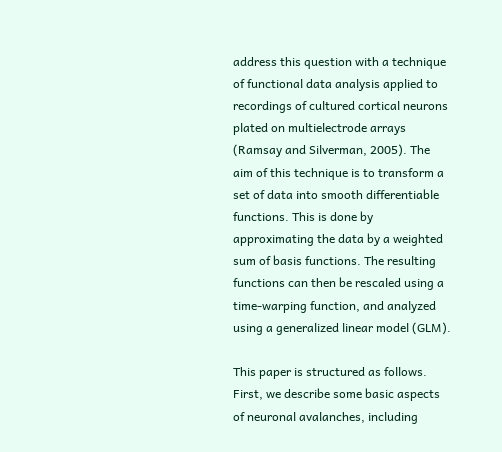address this question with a technique of functional data analysis applied to recordings of cultured cortical neurons plated on multielectrode arrays (Ramsay and Silverman, 2005). The aim of this technique is to transform a set of data into smooth differentiable functions. This is done by approximating the data by a weighted sum of basis functions. The resulting functions can then be rescaled using a time-warping function, and analyzed using a generalized linear model (GLM).

This paper is structured as follows. First, we describe some basic aspects of neuronal avalanches, including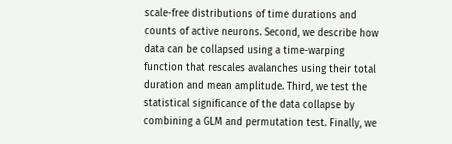scale-free distributions of time durations and counts of active neurons. Second, we describe how data can be collapsed using a time-warping function that rescales avalanches using their total duration and mean amplitude. Third, we test the statistical significance of the data collapse by combining a GLM and permutation test. Finally, we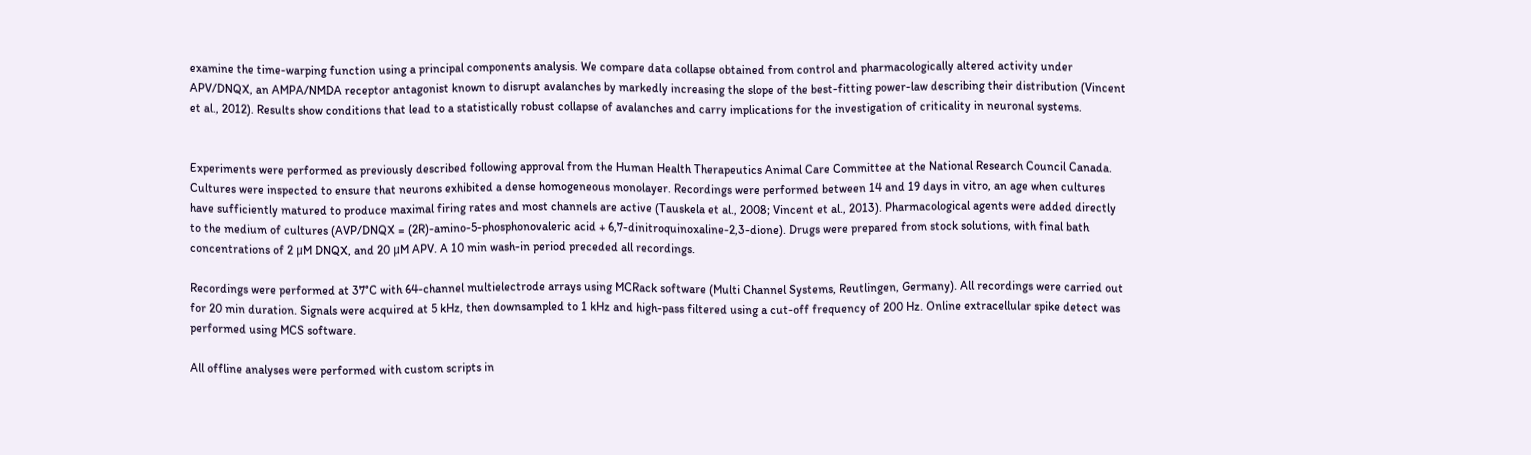examine the time-warping function using a principal components analysis. We compare data collapse obtained from control and pharmacologically altered activity under APV/DNQX, an AMPA/NMDA receptor antagonist known to disrupt avalanches by markedly increasing the slope of the best-fitting power-law describing their distribution (Vincent et al., 2012). Results show conditions that lead to a statistically robust collapse of avalanches and carry implications for the investigation of criticality in neuronal systems.


Experiments were performed as previously described following approval from the Human Health Therapeutics Animal Care Committee at the National Research Council Canada. Cultures were inspected to ensure that neurons exhibited a dense homogeneous monolayer. Recordings were performed between 14 and 19 days in vitro, an age when cultures have sufficiently matured to produce maximal firing rates and most channels are active (Tauskela et al., 2008; Vincent et al., 2013). Pharmacological agents were added directly to the medium of cultures (AVP/DNQX = (2R)-amino-5-phosphonovaleric acid + 6,7-dinitroquinoxaline-2,3-dione). Drugs were prepared from stock solutions, with final bath concentrations of 2 μM DNQX, and 20 μM APV. A 10 min wash-in period preceded all recordings.

Recordings were performed at 37°C with 64-channel multielectrode arrays using MCRack software (Multi Channel Systems, Reutlingen, Germany). All recordings were carried out for 20 min duration. Signals were acquired at 5 kHz, then downsampled to 1 kHz and high-pass filtered using a cut-off frequency of 200 Hz. Online extracellular spike detect was performed using MCS software.

All offline analyses were performed with custom scripts in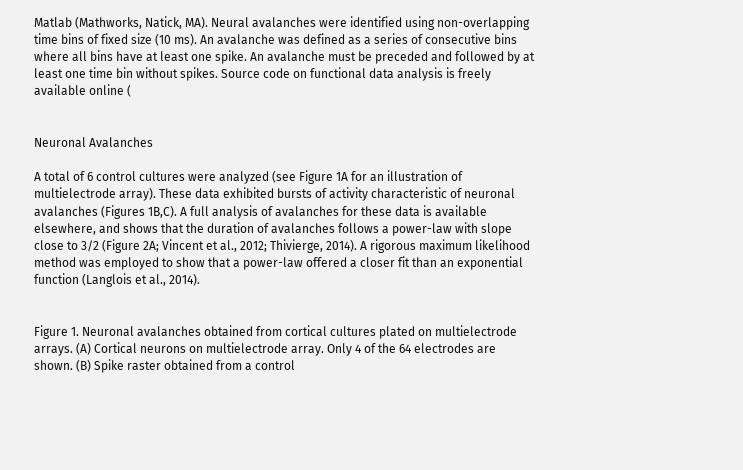Matlab (Mathworks, Natick, MA). Neural avalanches were identified using non-overlapping time bins of fixed size (10 ms). An avalanche was defined as a series of consecutive bins where all bins have at least one spike. An avalanche must be preceded and followed by at least one time bin without spikes. Source code on functional data analysis is freely available online (


Neuronal Avalanches

A total of 6 control cultures were analyzed (see Figure 1A for an illustration of multielectrode array). These data exhibited bursts of activity characteristic of neuronal avalanches (Figures 1B,C). A full analysis of avalanches for these data is available elsewhere, and shows that the duration of avalanches follows a power-law with slope close to 3/2 (Figure 2A; Vincent et al., 2012; Thivierge, 2014). A rigorous maximum likelihood method was employed to show that a power-law offered a closer fit than an exponential function (Langlois et al., 2014).


Figure 1. Neuronal avalanches obtained from cortical cultures plated on multielectrode arrays. (A) Cortical neurons on multielectrode array. Only 4 of the 64 electrodes are shown. (B) Spike raster obtained from a control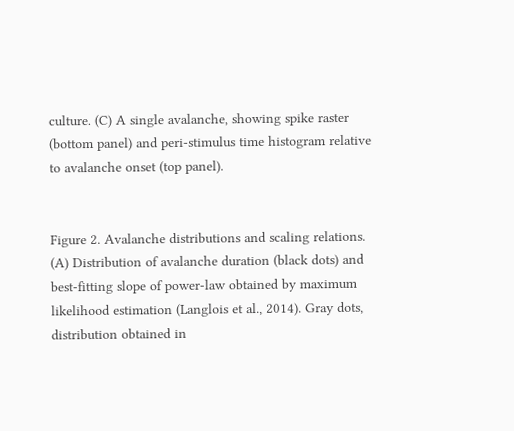culture. (C) A single avalanche, showing spike raster (bottom panel) and peri-stimulus time histogram relative to avalanche onset (top panel).


Figure 2. Avalanche distributions and scaling relations. (A) Distribution of avalanche duration (black dots) and best-fitting slope of power-law obtained by maximum likelihood estimation (Langlois et al., 2014). Gray dots, distribution obtained in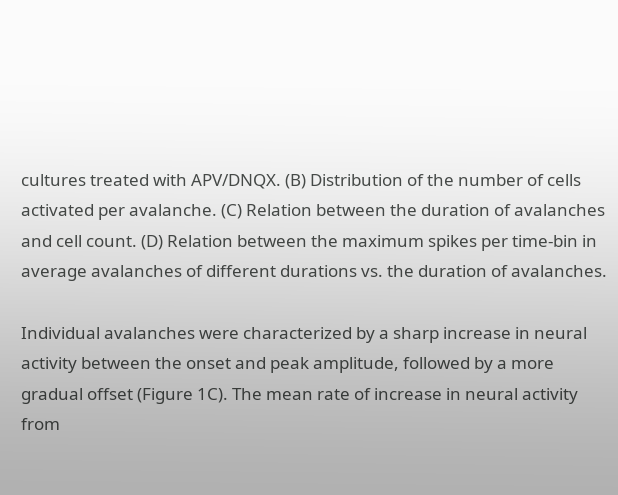cultures treated with APV/DNQX. (B) Distribution of the number of cells activated per avalanche. (C) Relation between the duration of avalanches and cell count. (D) Relation between the maximum spikes per time-bin in average avalanches of different durations vs. the duration of avalanches.

Individual avalanches were characterized by a sharp increase in neural activity between the onset and peak amplitude, followed by a more gradual offset (Figure 1C). The mean rate of increase in neural activity from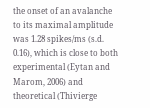the onset of an avalanche to its maximal amplitude was 1.28 spikes/ms (s.d. 0.16), which is close to both experimental (Eytan and Marom, 2006) and theoretical (Thivierge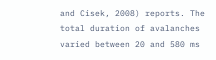and Cisek, 2008) reports. The total duration of avalanches varied between 20 and 580 ms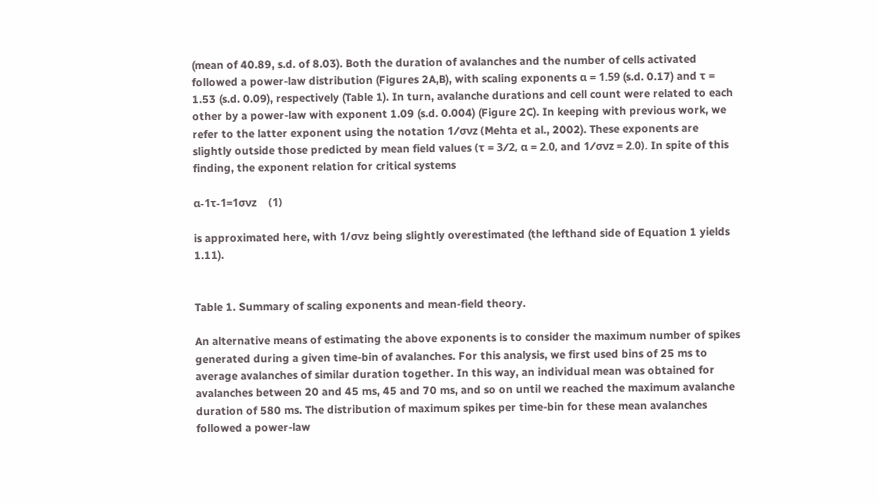(mean of 40.89, s.d. of 8.03). Both the duration of avalanches and the number of cells activated followed a power-law distribution (Figures 2A,B), with scaling exponents α = 1.59 (s.d. 0.17) and τ = 1.53 (s.d. 0.09), respectively (Table 1). In turn, avalanche durations and cell count were related to each other by a power-law with exponent 1.09 (s.d. 0.004) (Figure 2C). In keeping with previous work, we refer to the latter exponent using the notation 1∕σνz (Mehta et al., 2002). These exponents are slightly outside those predicted by mean field values (τ = 3∕2, α = 2.0, and 1∕σνz = 2.0). In spite of this finding, the exponent relation for critical systems

α-1τ-1=1σνz    (1)

is approximated here, with 1/σνz being slightly overestimated (the lefthand side of Equation 1 yields 1.11).


Table 1. Summary of scaling exponents and mean-field theory.

An alternative means of estimating the above exponents is to consider the maximum number of spikes generated during a given time-bin of avalanches. For this analysis, we first used bins of 25 ms to average avalanches of similar duration together. In this way, an individual mean was obtained for avalanches between 20 and 45 ms, 45 and 70 ms, and so on until we reached the maximum avalanche duration of 580 ms. The distribution of maximum spikes per time-bin for these mean avalanches followed a power-law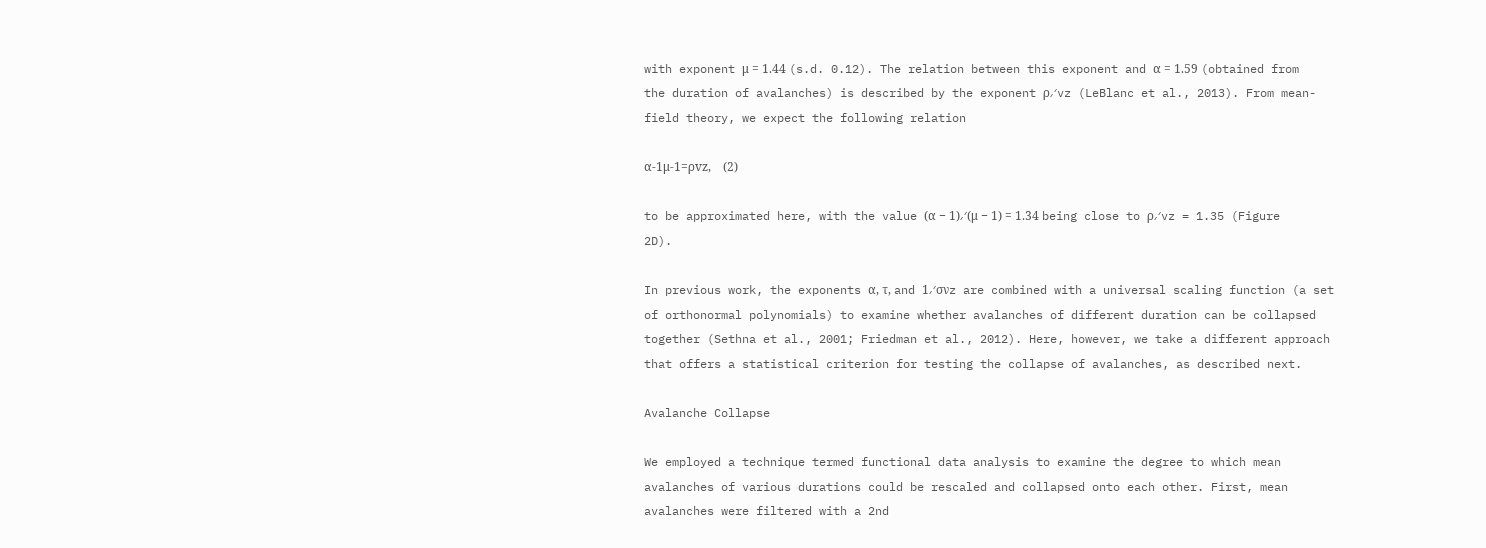with exponent μ = 1.44 (s.d. 0.12). The relation between this exponent and α = 1.59 (obtained from the duration of avalanches) is described by the exponent ρ∕vz (LeBlanc et al., 2013). From mean-field theory, we expect the following relation

α-1μ-1=ρvz,    (2)

to be approximated here, with the value (α − 1)∕(μ − 1) = 1.34 being close to ρ∕vz = 1.35 (Figure 2D).

In previous work, the exponents α, τ, and 1∕σνz are combined with a universal scaling function (a set of orthonormal polynomials) to examine whether avalanches of different duration can be collapsed together (Sethna et al., 2001; Friedman et al., 2012). Here, however, we take a different approach that offers a statistical criterion for testing the collapse of avalanches, as described next.

Avalanche Collapse

We employed a technique termed functional data analysis to examine the degree to which mean avalanches of various durations could be rescaled and collapsed onto each other. First, mean avalanches were filtered with a 2nd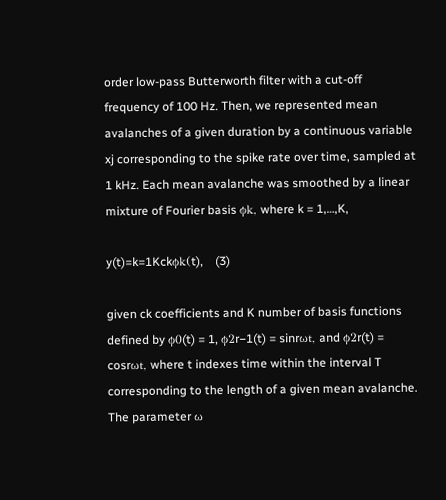order low-pass Butterworth filter with a cut-off frequency of 100 Hz. Then, we represented mean avalanches of a given duration by a continuous variable xj corresponding to the spike rate over time, sampled at 1 kHz. Each mean avalanche was smoothed by a linear mixture of Fourier basis ϕk, where k = 1,…,K,

y(t)=k=1Kckϕk(t),    (3)

given ck coefficients and K number of basis functions defined by ϕ0(t) = 1, ϕ2r−1(t) = sinrωt, and ϕ2r(t) = cosrωt, where t indexes time within the interval T corresponding to the length of a given mean avalanche. The parameter ω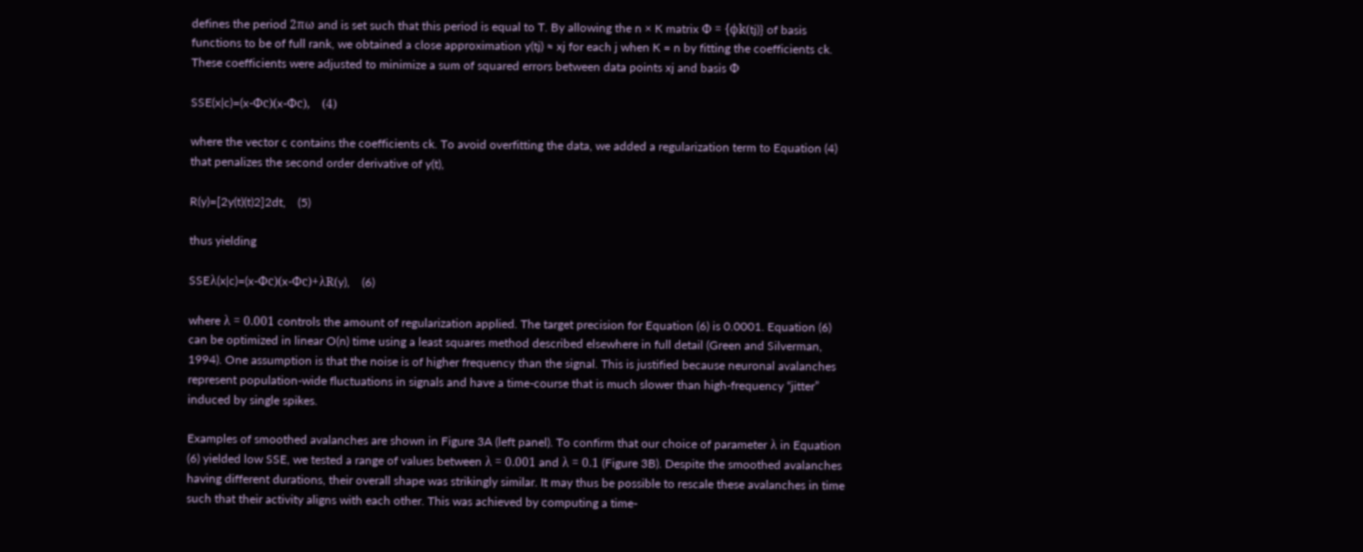defines the period 2πω and is set such that this period is equal to T. By allowing the n × K matrix Φ = {ϕk(tj)} of basis functions to be of full rank, we obtained a close approximation y(tj) ≈ xj for each j when K = n by fitting the coefficients ck. These coefficients were adjusted to minimize a sum of squared errors between data points xj and basis Φ

SSE(x|c)=(x-Φc)(x-Φc),    (4)

where the vector c contains the coefficients ck. To avoid overfitting the data, we added a regularization term to Equation (4) that penalizes the second order derivative of y(t),

R(y)=[2y(t)(t)2]2dt,    (5)

thus yielding

SSEλ(x|c)=(x-Φc)(x-Φc)+λR(y),    (6)

where λ = 0.001 controls the amount of regularization applied. The target precision for Equation (6) is 0.0001. Equation (6) can be optimized in linear O(n) time using a least squares method described elsewhere in full detail (Green and Silverman, 1994). One assumption is that the noise is of higher frequency than the signal. This is justified because neuronal avalanches represent population-wide fluctuations in signals and have a time-course that is much slower than high-frequency “jitter” induced by single spikes.

Examples of smoothed avalanches are shown in Figure 3A (left panel). To confirm that our choice of parameter λ in Equation (6) yielded low SSE, we tested a range of values between λ = 0.001 and λ = 0.1 (Figure 3B). Despite the smoothed avalanches having different durations, their overall shape was strikingly similar. It may thus be possible to rescale these avalanches in time such that their activity aligns with each other. This was achieved by computing a time-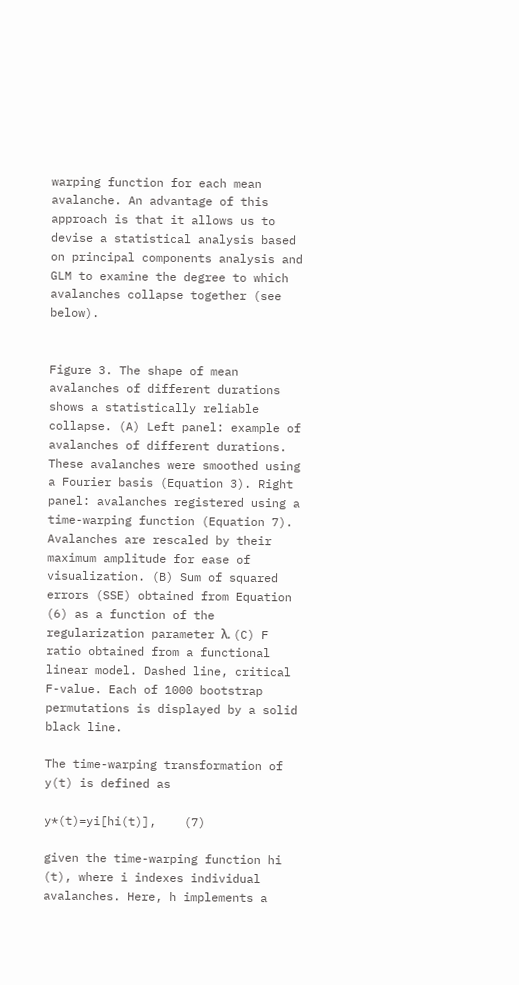warping function for each mean avalanche. An advantage of this approach is that it allows us to devise a statistical analysis based on principal components analysis and GLM to examine the degree to which avalanches collapse together (see below).


Figure 3. The shape of mean avalanches of different durations shows a statistically reliable collapse. (A) Left panel: example of avalanches of different durations. These avalanches were smoothed using a Fourier basis (Equation 3). Right panel: avalanches registered using a time-warping function (Equation 7). Avalanches are rescaled by their maximum amplitude for ease of visualization. (B) Sum of squared errors (SSE) obtained from Equation (6) as a function of the regularization parameter λ. (C) F ratio obtained from a functional linear model. Dashed line, critical F-value. Each of 1000 bootstrap permutations is displayed by a solid black line.

The time-warping transformation of y(t) is defined as

y*(t)=yi[hi(t)],    (7)

given the time-warping function hi (t), where i indexes individual avalanches. Here, h implements a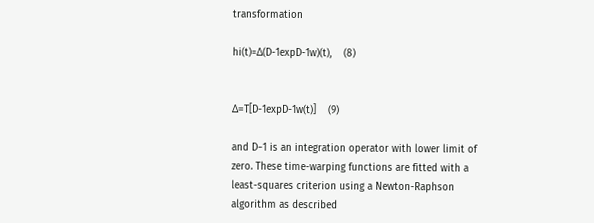transformation

hi(t)=Δ(D-1expD-1w)(t),    (8)


Δ=T[D-1expD-1w(t)]    (9)

and D−1 is an integration operator with lower limit of zero. These time-warping functions are fitted with a least-squares criterion using a Newton-Raphson algorithm as described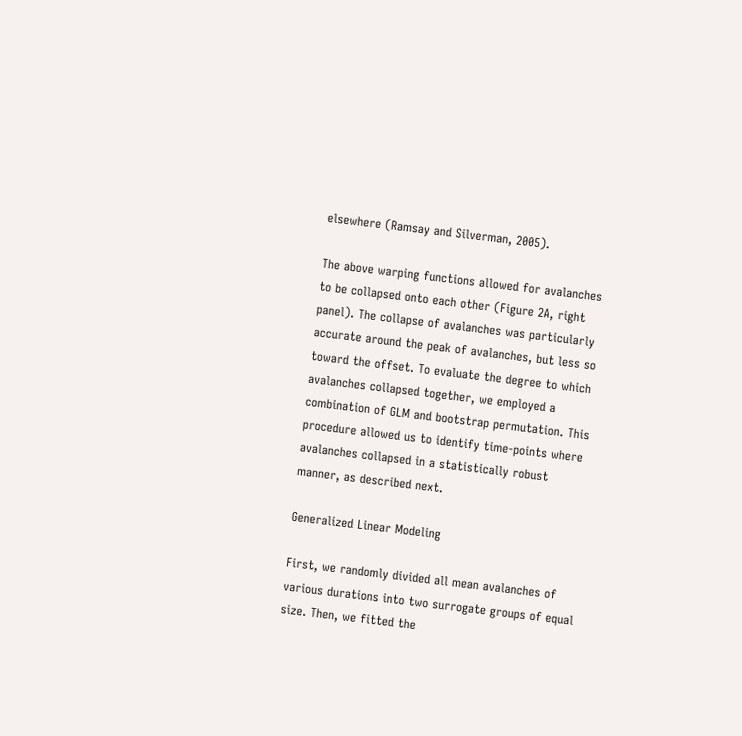elsewhere (Ramsay and Silverman, 2005).

The above warping functions allowed for avalanches to be collapsed onto each other (Figure 2A, right panel). The collapse of avalanches was particularly accurate around the peak of avalanches, but less so toward the offset. To evaluate the degree to which avalanches collapsed together, we employed a combination of GLM and bootstrap permutation. This procedure allowed us to identify time-points where avalanches collapsed in a statistically robust manner, as described next.

Generalized Linear Modeling

First, we randomly divided all mean avalanches of various durations into two surrogate groups of equal size. Then, we fitted the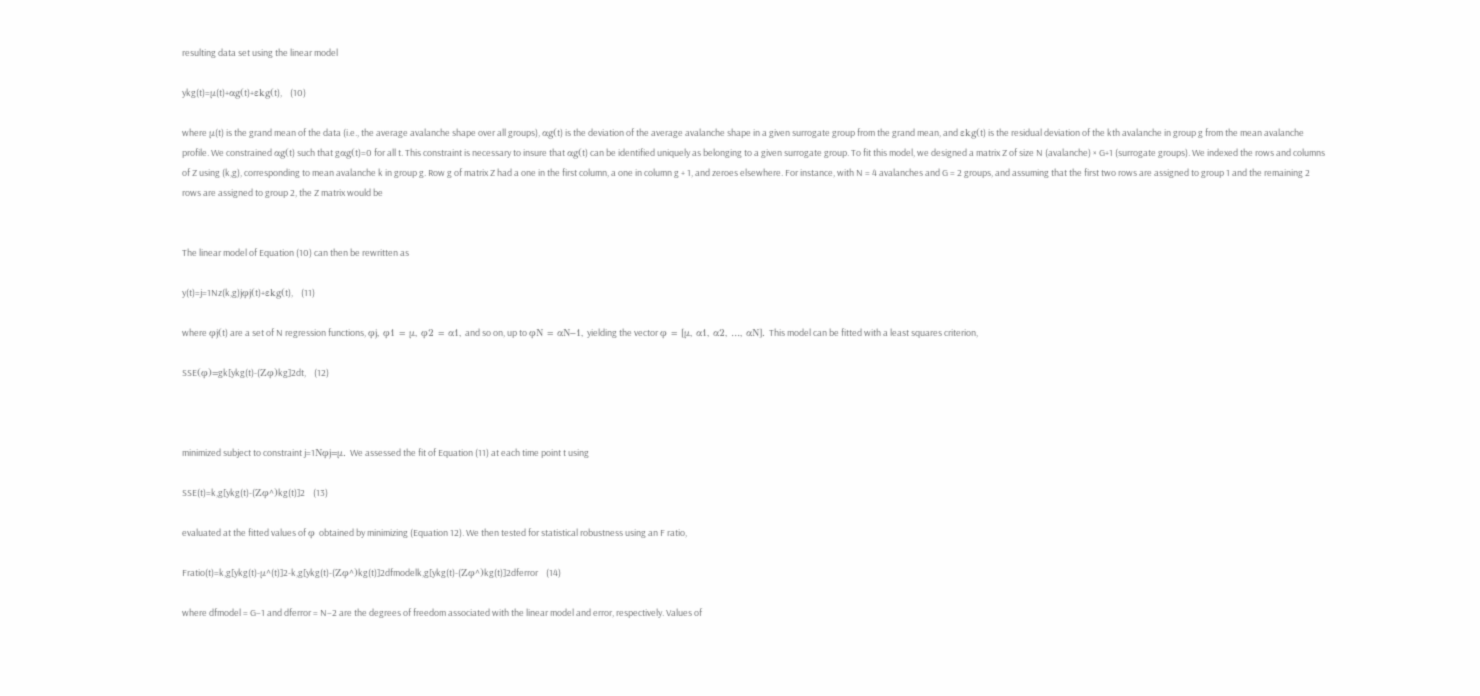resulting data set using the linear model

ykg(t)=μ(t)+αg(t)+εkg(t),    (10)

where μ(t) is the grand mean of the data (i.e., the average avalanche shape over all groups), αg(t) is the deviation of the average avalanche shape in a given surrogate group from the grand mean, and εkg(t) is the residual deviation of the kth avalanche in group g from the mean avalanche profile. We constrained αg(t) such that gαg(t)=0 for all t. This constraint is necessary to insure that αg(t) can be identified uniquely as belonging to a given surrogate group. To fit this model, we designed a matrix Z of size N (avalanche) × G+1 (surrogate groups). We indexed the rows and columns of Z using (k,g), corresponding to mean avalanche k in group g. Row g of matrix Z had a one in the first column, a one in column g + 1, and zeroes elsewhere. For instance, with N = 4 avalanches and G = 2 groups, and assuming that the first two rows are assigned to group 1 and the remaining 2 rows are assigned to group 2, the Z matrix would be


The linear model of Equation (10) can then be rewritten as

y(t)=j=1Nz(k,g)jφj(t)+εkg(t),    (11)

where φj(t) are a set of N regression functions, φj, φ1 = μ, φ2 = α1, and so on, up to φN = αN−1, yielding the vector φ = [μ, α1, α2, …, αN]. This model can be fitted with a least squares criterion,

SSE(φ)=gk[ykg(t)-(Zφ)kg]2dt,    (12)



minimized subject to constraint j=1Nφj=μ. We assessed the fit of Equation (11) at each time point t using

SSE(t)=k,g[ykg(t)-(Zφ^)kg(t)]2    (13)

evaluated at the fitted values of φ obtained by minimizing (Equation 12). We then tested for statistical robustness using an F ratio,

Fratio(t)=k,g[ykg(t)-μ^(t)]2-k,g[ykg(t)-(Zφ^)kg(t)]2dfmodelk,g[ykg(t)-(Zφ^)kg(t)]2dferror    (14)

where dfmodel = G−1 and dferror = N−2 are the degrees of freedom associated with the linear model and error, respectively. Values of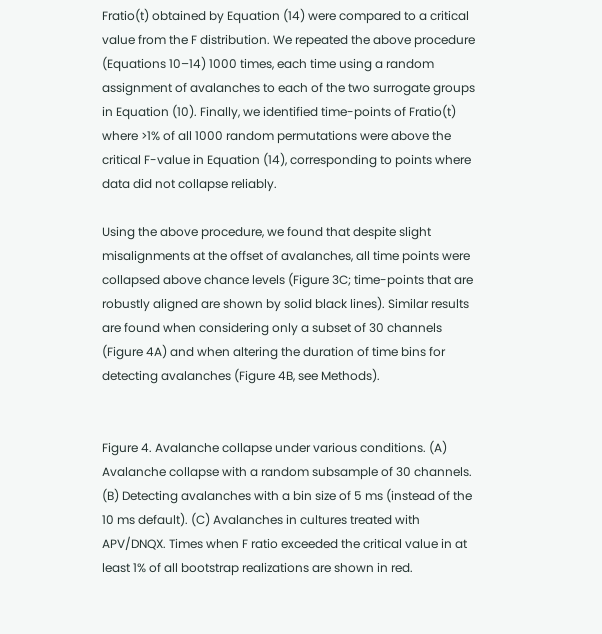Fratio(t) obtained by Equation (14) were compared to a critical value from the F distribution. We repeated the above procedure (Equations 10–14) 1000 times, each time using a random assignment of avalanches to each of the two surrogate groups in Equation (10). Finally, we identified time-points of Fratio(t) where >1% of all 1000 random permutations were above the critical F-value in Equation (14), corresponding to points where data did not collapse reliably.

Using the above procedure, we found that despite slight misalignments at the offset of avalanches, all time points were collapsed above chance levels (Figure 3C; time-points that are robustly aligned are shown by solid black lines). Similar results are found when considering only a subset of 30 channels (Figure 4A) and when altering the duration of time bins for detecting avalanches (Figure 4B, see Methods).


Figure 4. Avalanche collapse under various conditions. (A) Avalanche collapse with a random subsample of 30 channels. (B) Detecting avalanches with a bin size of 5 ms (instead of the 10 ms default). (C) Avalanches in cultures treated with APV/DNQX. Times when F ratio exceeded the critical value in at least 1% of all bootstrap realizations are shown in red.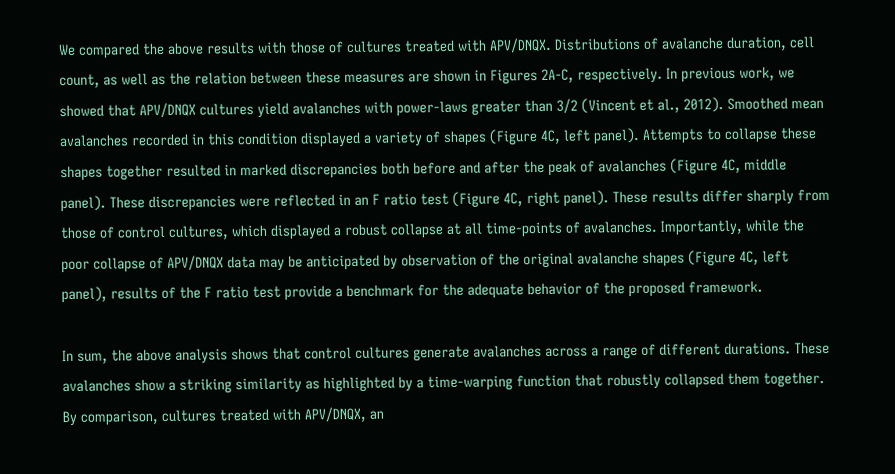We compared the above results with those of cultures treated with APV/DNQX. Distributions of avalanche duration, cell count, as well as the relation between these measures are shown in Figures 2A-C, respectively. In previous work, we showed that APV/DNQX cultures yield avalanches with power-laws greater than 3/2 (Vincent et al., 2012). Smoothed mean avalanches recorded in this condition displayed a variety of shapes (Figure 4C, left panel). Attempts to collapse these shapes together resulted in marked discrepancies both before and after the peak of avalanches (Figure 4C, middle panel). These discrepancies were reflected in an F ratio test (Figure 4C, right panel). These results differ sharply from those of control cultures, which displayed a robust collapse at all time-points of avalanches. Importantly, while the poor collapse of APV/DNQX data may be anticipated by observation of the original avalanche shapes (Figure 4C, left panel), results of the F ratio test provide a benchmark for the adequate behavior of the proposed framework.

In sum, the above analysis shows that control cultures generate avalanches across a range of different durations. These avalanches show a striking similarity as highlighted by a time-warping function that robustly collapsed them together. By comparison, cultures treated with APV/DNQX, an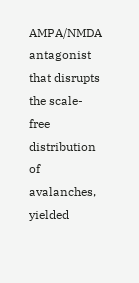AMPA/NMDA antagonist that disrupts the scale-free distribution of avalanches, yielded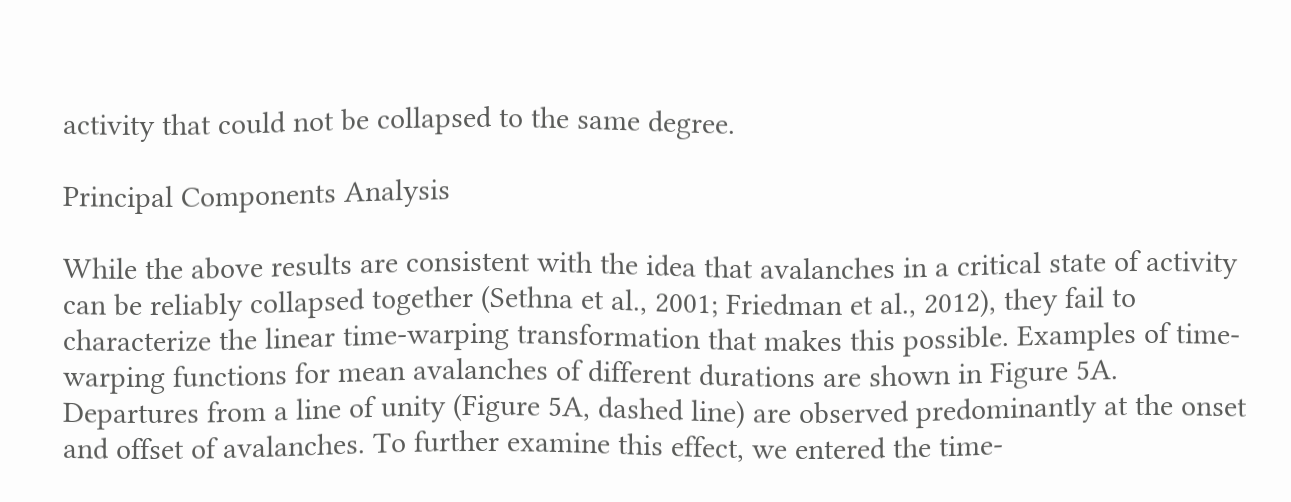activity that could not be collapsed to the same degree.

Principal Components Analysis

While the above results are consistent with the idea that avalanches in a critical state of activity can be reliably collapsed together (Sethna et al., 2001; Friedman et al., 2012), they fail to characterize the linear time-warping transformation that makes this possible. Examples of time-warping functions for mean avalanches of different durations are shown in Figure 5A. Departures from a line of unity (Figure 5A, dashed line) are observed predominantly at the onset and offset of avalanches. To further examine this effect, we entered the time-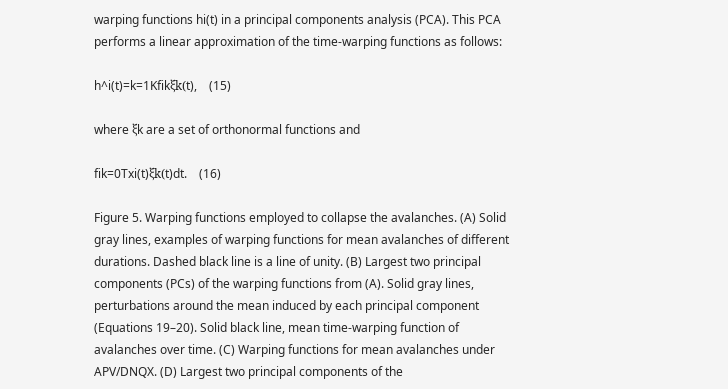warping functions hi(t) in a principal components analysis (PCA). This PCA performs a linear approximation of the time-warping functions as follows:

h^i(t)=k=1Kfikξk(t),    (15)

where ξk are a set of orthonormal functions and

fik=0Txi(t)ξk(t)dt.    (16)

Figure 5. Warping functions employed to collapse the avalanches. (A) Solid gray lines, examples of warping functions for mean avalanches of different durations. Dashed black line is a line of unity. (B) Largest two principal components (PCs) of the warping functions from (A). Solid gray lines, perturbations around the mean induced by each principal component (Equations 19–20). Solid black line, mean time-warping function of avalanches over time. (C) Warping functions for mean avalanches under APV/DNQX. (D) Largest two principal components of the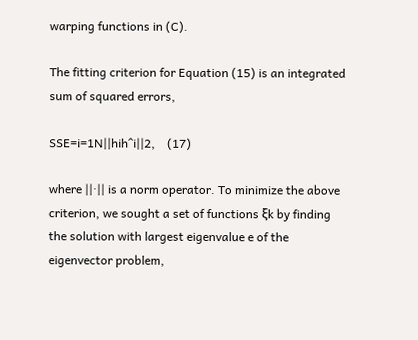warping functions in (C).

The fitting criterion for Equation (15) is an integrated sum of squared errors,

SSE=i=1N||hih^i||2,    (17)

where ||·|| is a norm operator. To minimize the above criterion, we sought a set of functions ξk by finding the solution with largest eigenvalue e of the eigenvector problem,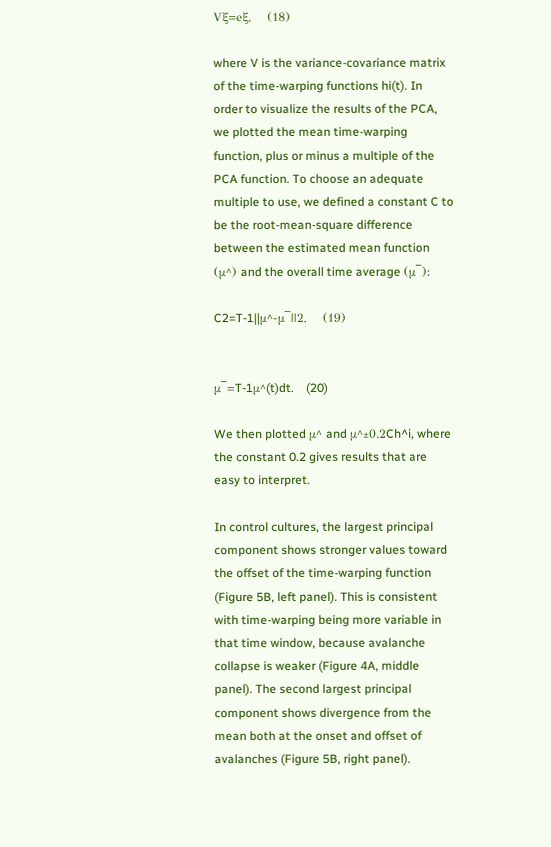Vξ=eξ,    (18)

where V is the variance-covariance matrix of the time-warping functions hi(t). In order to visualize the results of the PCA, we plotted the mean time-warping function, plus or minus a multiple of the PCA function. To choose an adequate multiple to use, we defined a constant C to be the root-mean-square difference between the estimated mean function (μ^) and the overall time average (μ¯):

C2=T-1||μ^-μ¯||2,    (19)


μ¯=T-1μ^(t)dt.    (20)

We then plotted μ^ and μ^±0.2Ch^i, where the constant 0.2 gives results that are easy to interpret.

In control cultures, the largest principal component shows stronger values toward the offset of the time-warping function (Figure 5B, left panel). This is consistent with time-warping being more variable in that time window, because avalanche collapse is weaker (Figure 4A, middle panel). The second largest principal component shows divergence from the mean both at the onset and offset of avalanches (Figure 5B, right panel).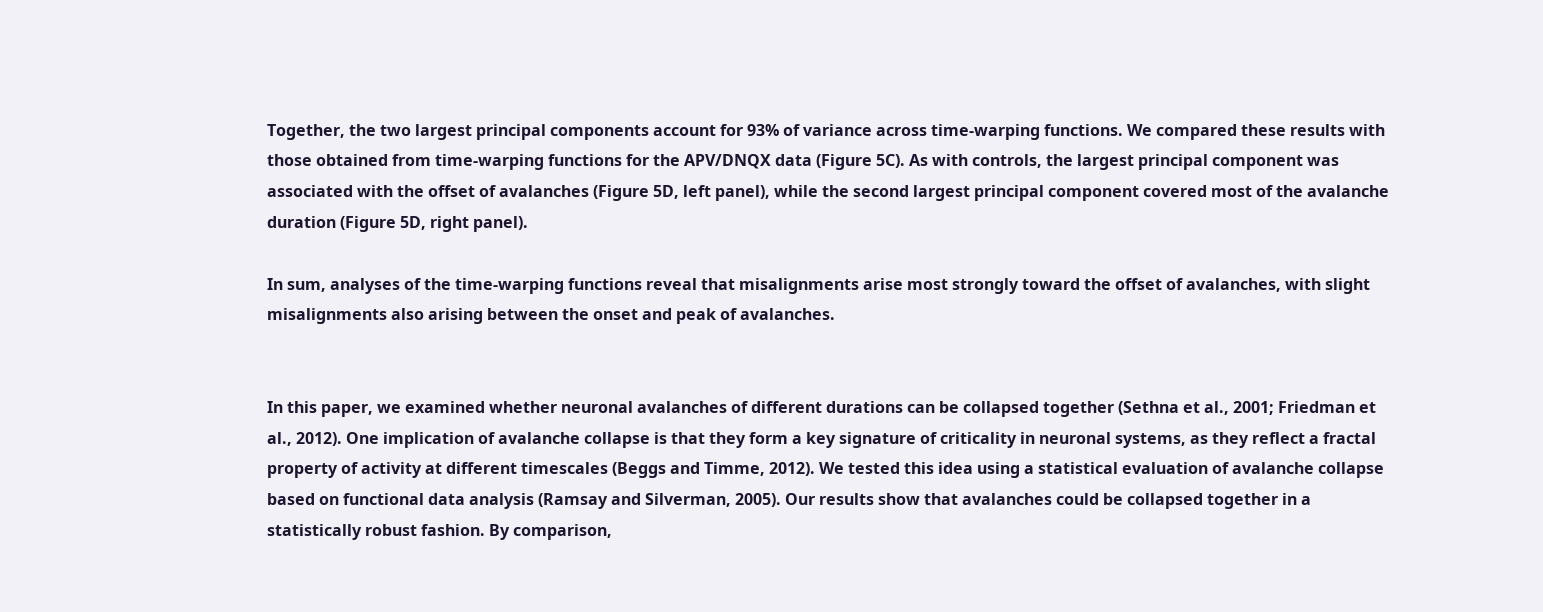Together, the two largest principal components account for 93% of variance across time-warping functions. We compared these results with those obtained from time-warping functions for the APV/DNQX data (Figure 5C). As with controls, the largest principal component was associated with the offset of avalanches (Figure 5D, left panel), while the second largest principal component covered most of the avalanche duration (Figure 5D, right panel).

In sum, analyses of the time-warping functions reveal that misalignments arise most strongly toward the offset of avalanches, with slight misalignments also arising between the onset and peak of avalanches.


In this paper, we examined whether neuronal avalanches of different durations can be collapsed together (Sethna et al., 2001; Friedman et al., 2012). One implication of avalanche collapse is that they form a key signature of criticality in neuronal systems, as they reflect a fractal property of activity at different timescales (Beggs and Timme, 2012). We tested this idea using a statistical evaluation of avalanche collapse based on functional data analysis (Ramsay and Silverman, 2005). Our results show that avalanches could be collapsed together in a statistically robust fashion. By comparison,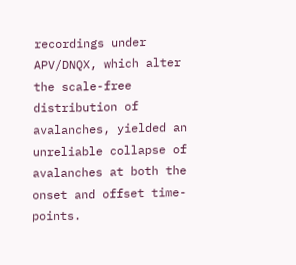recordings under APV/DNQX, which alter the scale-free distribution of avalanches, yielded an unreliable collapse of avalanches at both the onset and offset time-points.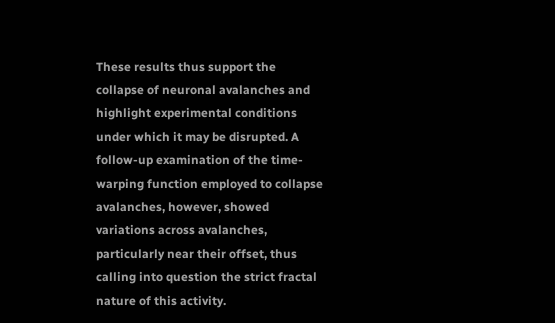These results thus support the collapse of neuronal avalanches and highlight experimental conditions under which it may be disrupted. A follow-up examination of the time-warping function employed to collapse avalanches, however, showed variations across avalanches, particularly near their offset, thus calling into question the strict fractal nature of this activity.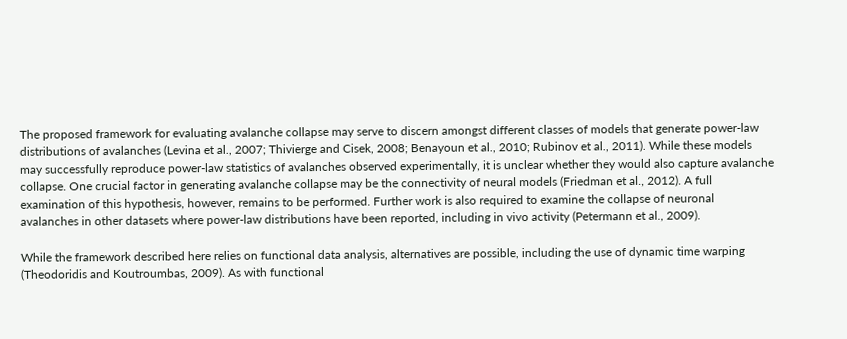The proposed framework for evaluating avalanche collapse may serve to discern amongst different classes of models that generate power-law distributions of avalanches (Levina et al., 2007; Thivierge and Cisek, 2008; Benayoun et al., 2010; Rubinov et al., 2011). While these models may successfully reproduce power-law statistics of avalanches observed experimentally, it is unclear whether they would also capture avalanche collapse. One crucial factor in generating avalanche collapse may be the connectivity of neural models (Friedman et al., 2012). A full examination of this hypothesis, however, remains to be performed. Further work is also required to examine the collapse of neuronal avalanches in other datasets where power-law distributions have been reported, including in vivo activity (Petermann et al., 2009).

While the framework described here relies on functional data analysis, alternatives are possible, including the use of dynamic time warping (Theodoridis and Koutroumbas, 2009). As with functional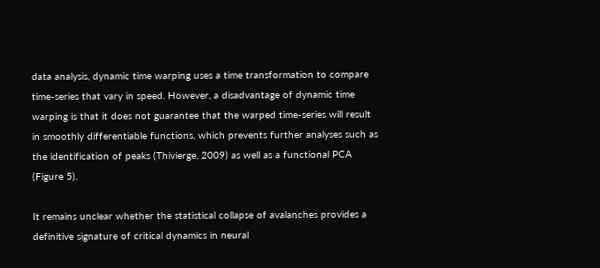data analysis, dynamic time warping uses a time transformation to compare time-series that vary in speed. However, a disadvantage of dynamic time warping is that it does not guarantee that the warped time-series will result in smoothly differentiable functions, which prevents further analyses such as the identification of peaks (Thivierge, 2009) as well as a functional PCA (Figure 5).

It remains unclear whether the statistical collapse of avalanches provides a definitive signature of critical dynamics in neural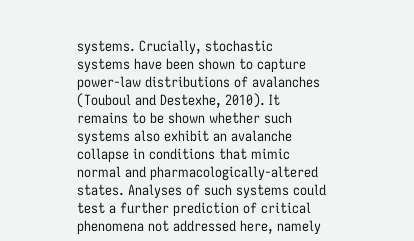systems. Crucially, stochastic systems have been shown to capture power-law distributions of avalanches (Touboul and Destexhe, 2010). It remains to be shown whether such systems also exhibit an avalanche collapse in conditions that mimic normal and pharmacologically-altered states. Analyses of such systems could test a further prediction of critical phenomena not addressed here, namely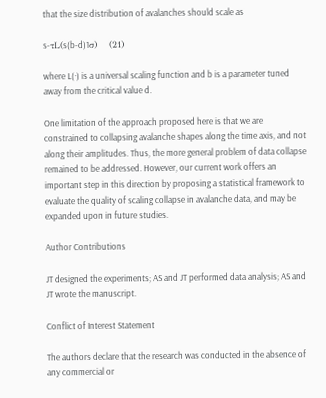that the size distribution of avalanches should scale as

s-τL(s(b-d)1σ)    (21)

where L(·) is a universal scaling function and b is a parameter tuned away from the critical value d.

One limitation of the approach proposed here is that we are constrained to collapsing avalanche shapes along the time axis, and not along their amplitudes. Thus, the more general problem of data collapse remained to be addressed. However, our current work offers an important step in this direction by proposing a statistical framework to evaluate the quality of scaling collapse in avalanche data, and may be expanded upon in future studies.

Author Contributions

JT designed the experiments; AS and JT performed data analysis; AS and JT wrote the manuscript.

Conflict of Interest Statement

The authors declare that the research was conducted in the absence of any commercial or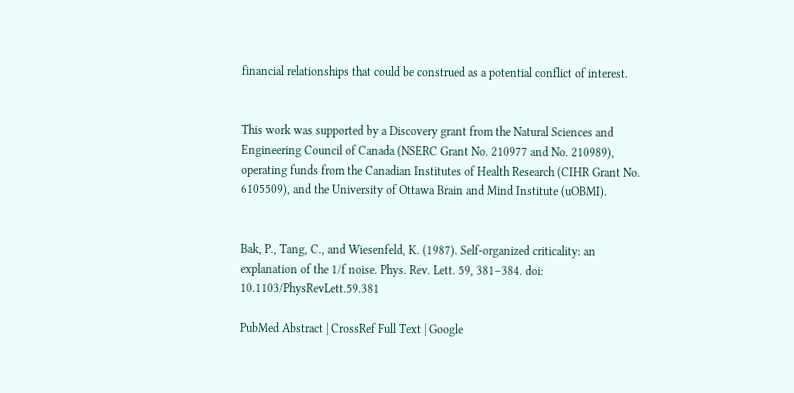financial relationships that could be construed as a potential conflict of interest.


This work was supported by a Discovery grant from the Natural Sciences and Engineering Council of Canada (NSERC Grant No. 210977 and No. 210989), operating funds from the Canadian Institutes of Health Research (CIHR Grant No. 6105509), and the University of Ottawa Brain and Mind Institute (uOBMI).


Bak, P., Tang, C., and Wiesenfeld, K. (1987). Self-organized criticality: an explanation of the 1/f noise. Phys. Rev. Lett. 59, 381–384. doi: 10.1103/PhysRevLett.59.381

PubMed Abstract | CrossRef Full Text | Google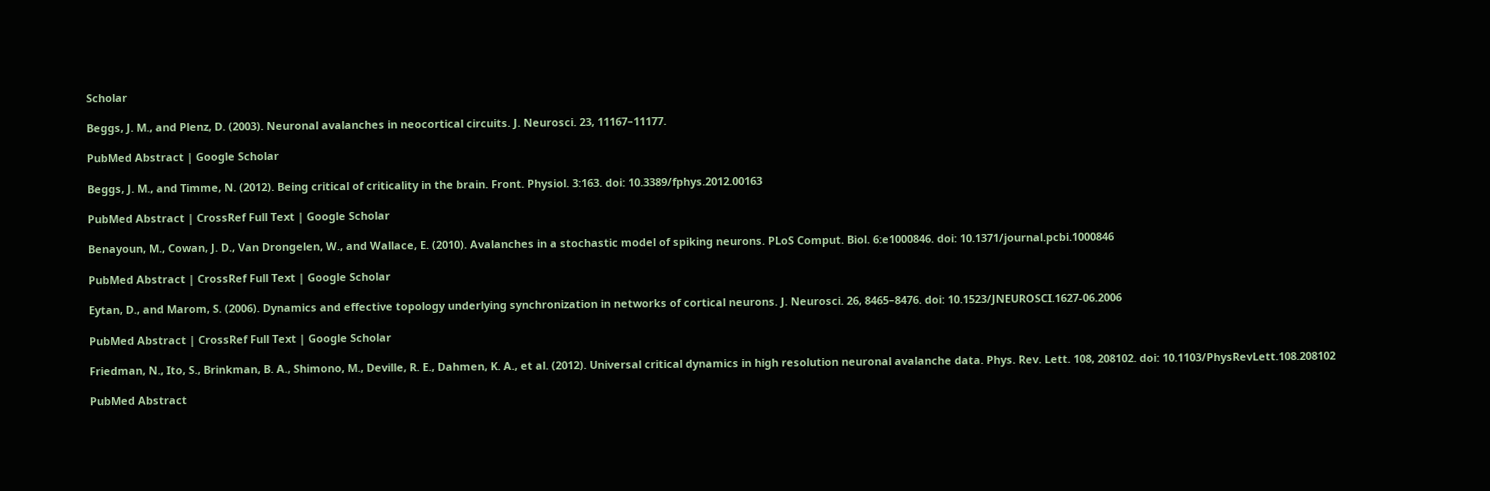Scholar

Beggs, J. M., and Plenz, D. (2003). Neuronal avalanches in neocortical circuits. J. Neurosci. 23, 11167–11177.

PubMed Abstract | Google Scholar

Beggs, J. M., and Timme, N. (2012). Being critical of criticality in the brain. Front. Physiol. 3:163. doi: 10.3389/fphys.2012.00163

PubMed Abstract | CrossRef Full Text | Google Scholar

Benayoun, M., Cowan, J. D., Van Drongelen, W., and Wallace, E. (2010). Avalanches in a stochastic model of spiking neurons. PLoS Comput. Biol. 6:e1000846. doi: 10.1371/journal.pcbi.1000846

PubMed Abstract | CrossRef Full Text | Google Scholar

Eytan, D., and Marom, S. (2006). Dynamics and effective topology underlying synchronization in networks of cortical neurons. J. Neurosci. 26, 8465–8476. doi: 10.1523/JNEUROSCI.1627-06.2006

PubMed Abstract | CrossRef Full Text | Google Scholar

Friedman, N., Ito, S., Brinkman, B. A., Shimono, M., Deville, R. E., Dahmen, K. A., et al. (2012). Universal critical dynamics in high resolution neuronal avalanche data. Phys. Rev. Lett. 108, 208102. doi: 10.1103/PhysRevLett.108.208102

PubMed Abstract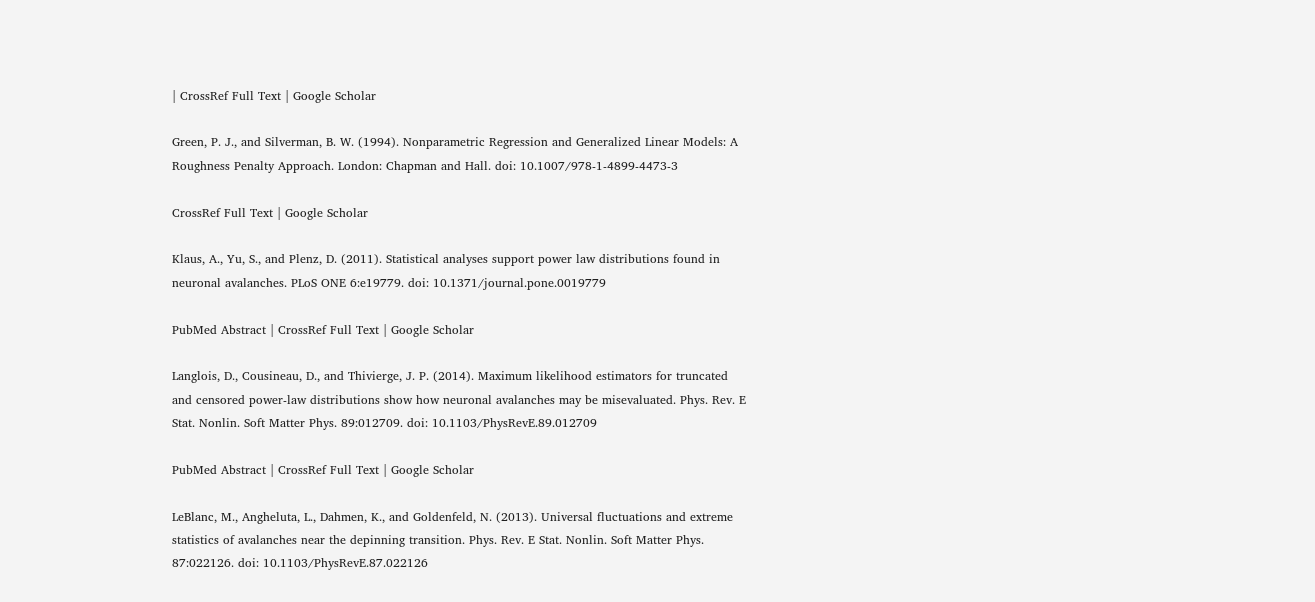| CrossRef Full Text | Google Scholar

Green, P. J., and Silverman, B. W. (1994). Nonparametric Regression and Generalized Linear Models: A Roughness Penalty Approach. London: Chapman and Hall. doi: 10.1007/978-1-4899-4473-3

CrossRef Full Text | Google Scholar

Klaus, A., Yu, S., and Plenz, D. (2011). Statistical analyses support power law distributions found in neuronal avalanches. PLoS ONE 6:e19779. doi: 10.1371/journal.pone.0019779

PubMed Abstract | CrossRef Full Text | Google Scholar

Langlois, D., Cousineau, D., and Thivierge, J. P. (2014). Maximum likelihood estimators for truncated and censored power-law distributions show how neuronal avalanches may be misevaluated. Phys. Rev. E Stat. Nonlin. Soft Matter Phys. 89:012709. doi: 10.1103/PhysRevE.89.012709

PubMed Abstract | CrossRef Full Text | Google Scholar

LeBlanc, M., Angheluta, L., Dahmen, K., and Goldenfeld, N. (2013). Universal fluctuations and extreme statistics of avalanches near the depinning transition. Phys. Rev. E Stat. Nonlin. Soft Matter Phys. 87:022126. doi: 10.1103/PhysRevE.87.022126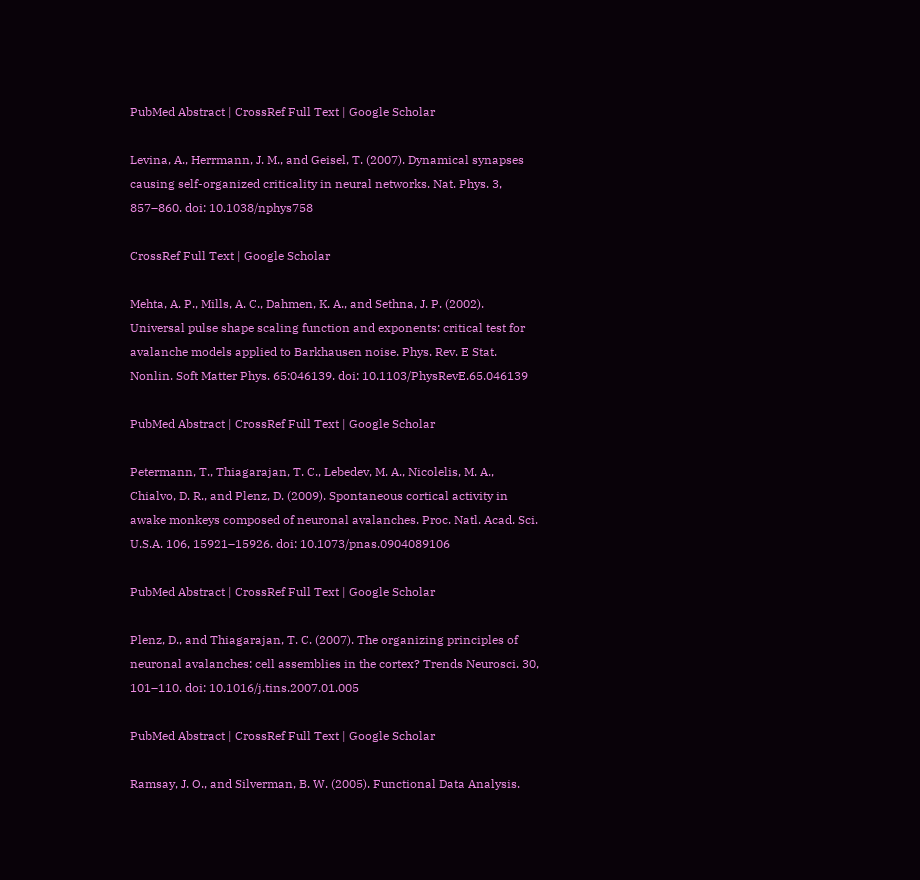PubMed Abstract | CrossRef Full Text | Google Scholar

Levina, A., Herrmann, J. M., and Geisel, T. (2007). Dynamical synapses causing self-organized criticality in neural networks. Nat. Phys. 3, 857–860. doi: 10.1038/nphys758

CrossRef Full Text | Google Scholar

Mehta, A. P., Mills, A. C., Dahmen, K. A., and Sethna, J. P. (2002). Universal pulse shape scaling function and exponents: critical test for avalanche models applied to Barkhausen noise. Phys. Rev. E Stat. Nonlin. Soft Matter Phys. 65:046139. doi: 10.1103/PhysRevE.65.046139

PubMed Abstract | CrossRef Full Text | Google Scholar

Petermann, T., Thiagarajan, T. C., Lebedev, M. A., Nicolelis, M. A., Chialvo, D. R., and Plenz, D. (2009). Spontaneous cortical activity in awake monkeys composed of neuronal avalanches. Proc. Natl. Acad. Sci. U.S.A. 106, 15921–15926. doi: 10.1073/pnas.0904089106

PubMed Abstract | CrossRef Full Text | Google Scholar

Plenz, D., and Thiagarajan, T. C. (2007). The organizing principles of neuronal avalanches: cell assemblies in the cortex? Trends Neurosci. 30, 101–110. doi: 10.1016/j.tins.2007.01.005

PubMed Abstract | CrossRef Full Text | Google Scholar

Ramsay, J. O., and Silverman, B. W. (2005). Functional Data Analysis.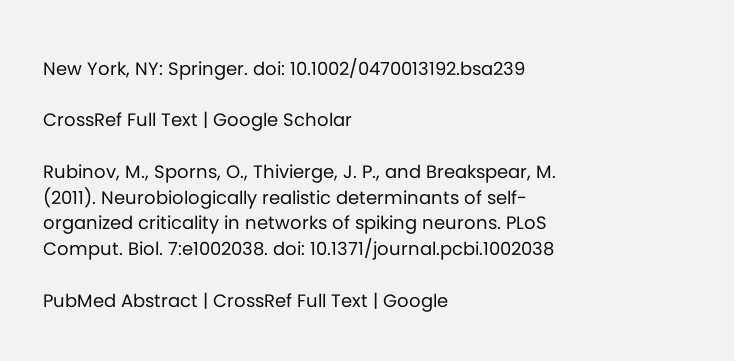New York, NY: Springer. doi: 10.1002/0470013192.bsa239

CrossRef Full Text | Google Scholar

Rubinov, M., Sporns, O., Thivierge, J. P., and Breakspear, M. (2011). Neurobiologically realistic determinants of self-organized criticality in networks of spiking neurons. PLoS Comput. Biol. 7:e1002038. doi: 10.1371/journal.pcbi.1002038

PubMed Abstract | CrossRef Full Text | Google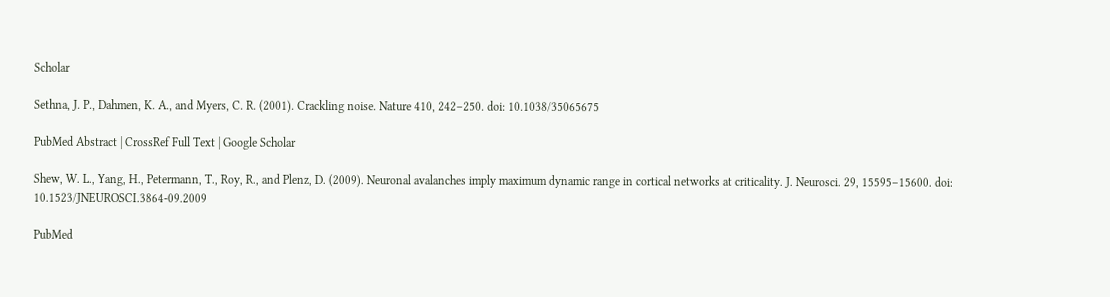Scholar

Sethna, J. P., Dahmen, K. A., and Myers, C. R. (2001). Crackling noise. Nature 410, 242–250. doi: 10.1038/35065675

PubMed Abstract | CrossRef Full Text | Google Scholar

Shew, W. L., Yang, H., Petermann, T., Roy, R., and Plenz, D. (2009). Neuronal avalanches imply maximum dynamic range in cortical networks at criticality. J. Neurosci. 29, 15595–15600. doi: 10.1523/JNEUROSCI.3864-09.2009

PubMed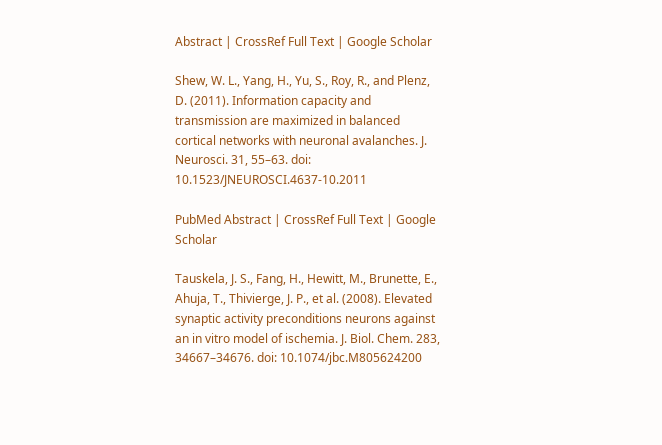Abstract | CrossRef Full Text | Google Scholar

Shew, W. L., Yang, H., Yu, S., Roy, R., and Plenz, D. (2011). Information capacity and transmission are maximized in balanced cortical networks with neuronal avalanches. J. Neurosci. 31, 55–63. doi: 10.1523/JNEUROSCI.4637-10.2011

PubMed Abstract | CrossRef Full Text | Google Scholar

Tauskela, J. S., Fang, H., Hewitt, M., Brunette, E., Ahuja, T., Thivierge, J. P., et al. (2008). Elevated synaptic activity preconditions neurons against an in vitro model of ischemia. J. Biol. Chem. 283, 34667–34676. doi: 10.1074/jbc.M805624200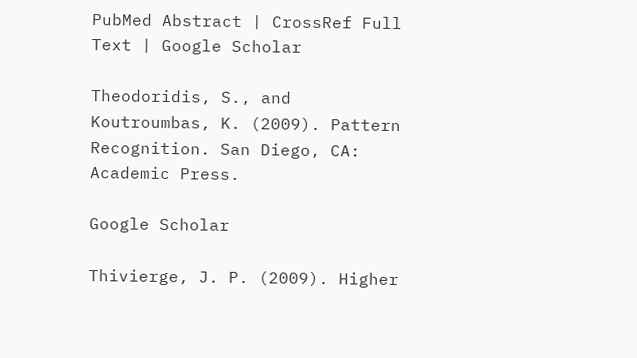PubMed Abstract | CrossRef Full Text | Google Scholar

Theodoridis, S., and Koutroumbas, K. (2009). Pattern Recognition. San Diego, CA: Academic Press.

Google Scholar

Thivierge, J. P. (2009). Higher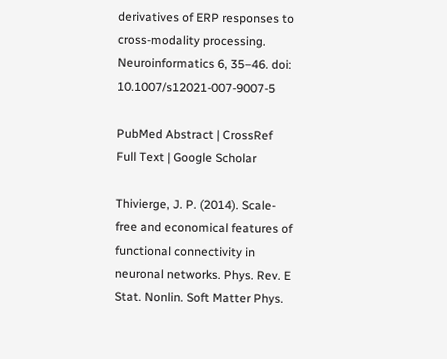derivatives of ERP responses to cross-modality processing. Neuroinformatics 6, 35–46. doi: 10.1007/s12021-007-9007-5

PubMed Abstract | CrossRef Full Text | Google Scholar

Thivierge, J. P. (2014). Scale-free and economical features of functional connectivity in neuronal networks. Phys. Rev. E Stat. Nonlin. Soft Matter Phys.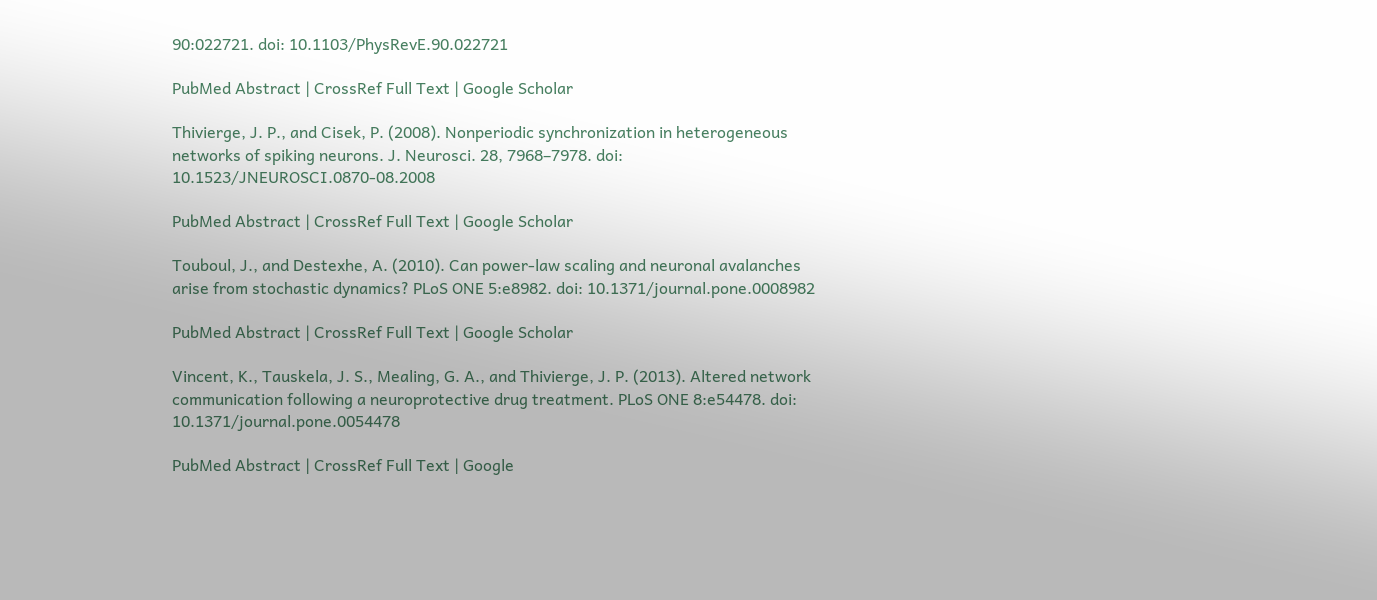90:022721. doi: 10.1103/PhysRevE.90.022721

PubMed Abstract | CrossRef Full Text | Google Scholar

Thivierge, J. P., and Cisek, P. (2008). Nonperiodic synchronization in heterogeneous networks of spiking neurons. J. Neurosci. 28, 7968–7978. doi: 10.1523/JNEUROSCI.0870-08.2008

PubMed Abstract | CrossRef Full Text | Google Scholar

Touboul, J., and Destexhe, A. (2010). Can power-law scaling and neuronal avalanches arise from stochastic dynamics? PLoS ONE 5:e8982. doi: 10.1371/journal.pone.0008982

PubMed Abstract | CrossRef Full Text | Google Scholar

Vincent, K., Tauskela, J. S., Mealing, G. A., and Thivierge, J. P. (2013). Altered network communication following a neuroprotective drug treatment. PLoS ONE 8:e54478. doi: 10.1371/journal.pone.0054478

PubMed Abstract | CrossRef Full Text | Google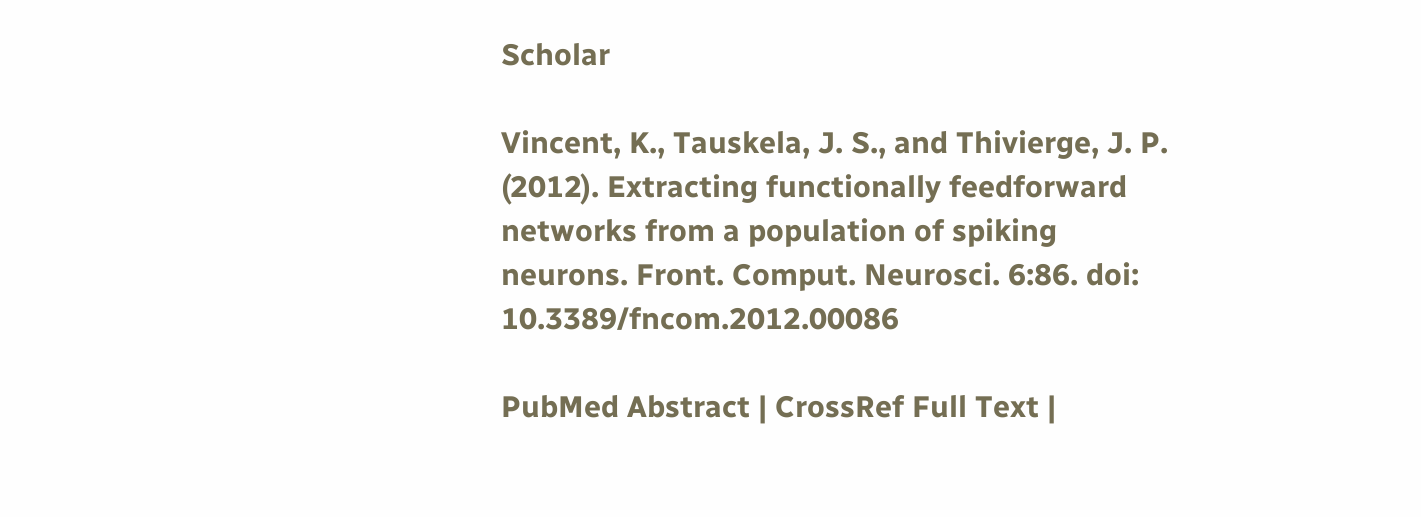Scholar

Vincent, K., Tauskela, J. S., and Thivierge, J. P. (2012). Extracting functionally feedforward networks from a population of spiking neurons. Front. Comput. Neurosci. 6:86. doi: 10.3389/fncom.2012.00086

PubMed Abstract | CrossRef Full Text |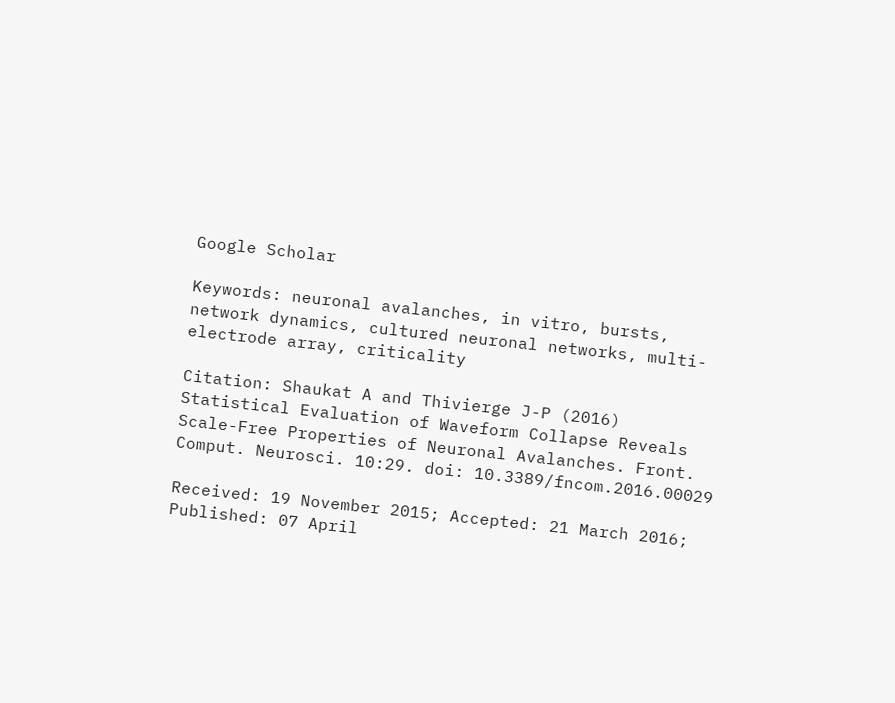Google Scholar

Keywords: neuronal avalanches, in vitro, bursts, network dynamics, cultured neuronal networks, multi-electrode array, criticality

Citation: Shaukat A and Thivierge J-P (2016) Statistical Evaluation of Waveform Collapse Reveals Scale-Free Properties of Neuronal Avalanches. Front. Comput. Neurosci. 10:29. doi: 10.3389/fncom.2016.00029

Received: 19 November 2015; Accepted: 21 March 2016;
Published: 07 April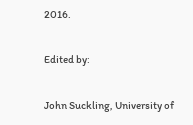2016.

Edited by:

John Suckling, University of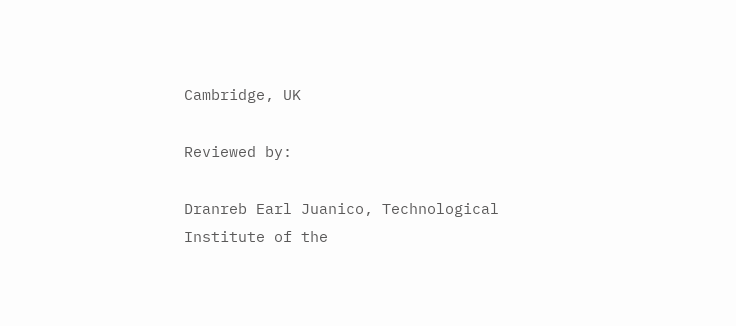Cambridge, UK

Reviewed by:

Dranreb Earl Juanico, Technological Institute of the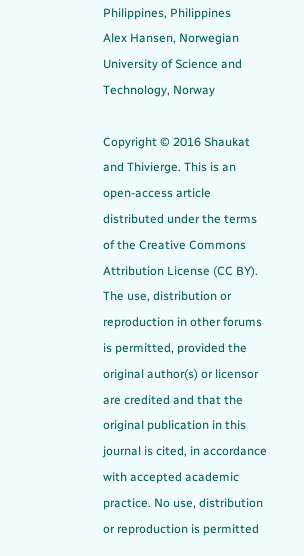Philippines, Philippines
Alex Hansen, Norwegian University of Science and Technology, Norway

Copyright © 2016 Shaukat and Thivierge. This is an open-access article distributed under the terms of the Creative Commons Attribution License (CC BY). The use, distribution or reproduction in other forums is permitted, provided the original author(s) or licensor are credited and that the original publication in this journal is cited, in accordance with accepted academic practice. No use, distribution or reproduction is permitted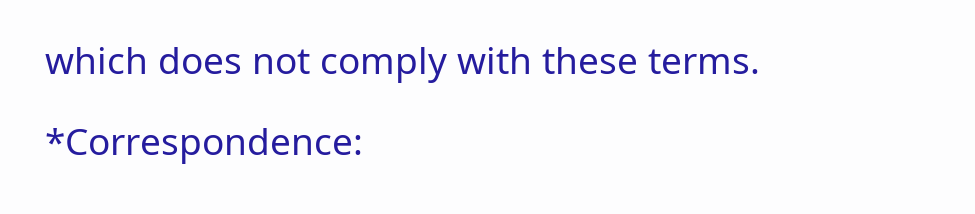which does not comply with these terms.

*Correspondence: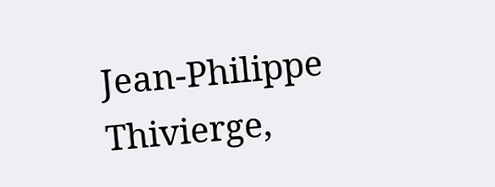Jean-Philippe Thivierge,